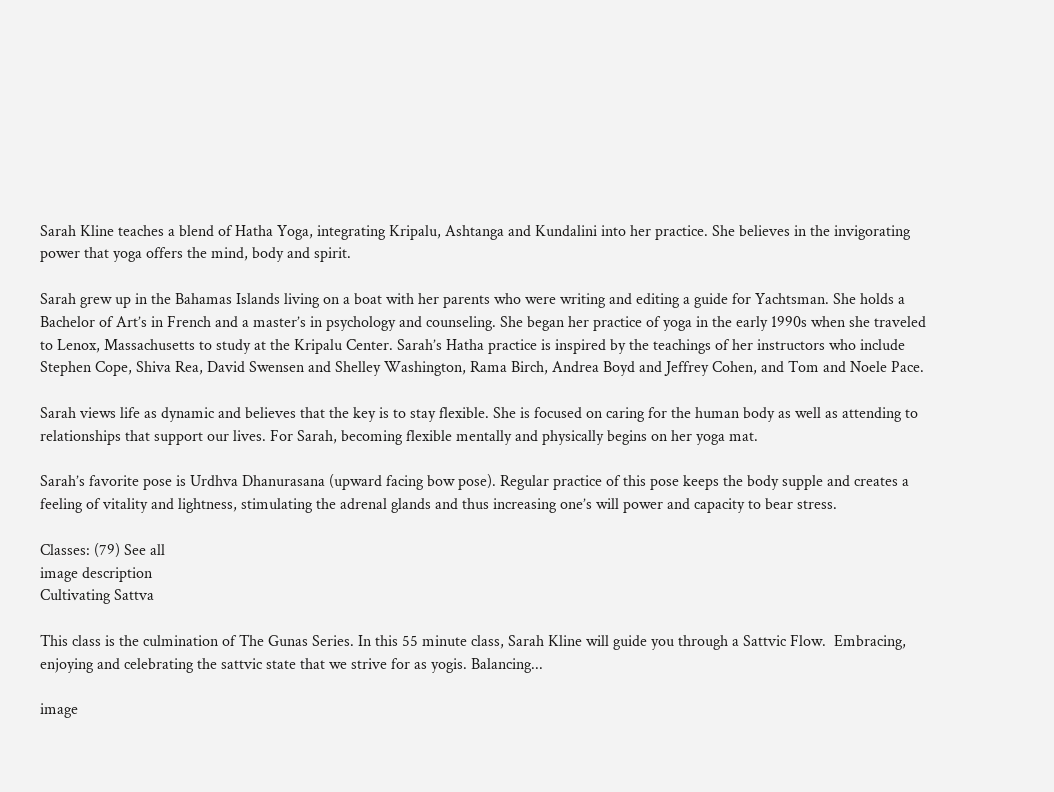Sarah Kline teaches a blend of Hatha Yoga, integrating Kripalu, Ashtanga and Kundalini into her practice. She believes in the invigorating power that yoga offers the mind, body and spirit.

Sarah grew up in the Bahamas Islands living on a boat with her parents who were writing and editing a guide for Yachtsman. She holds a Bachelor of Art’s in French and a master’s in psychology and counseling. She began her practice of yoga in the early 1990s when she traveled to Lenox, Massachusetts to study at the Kripalu Center. Sarah’s Hatha practice is inspired by the teachings of her instructors who include Stephen Cope, Shiva Rea, David Swensen and Shelley Washington, Rama Birch, Andrea Boyd and Jeffrey Cohen, and Tom and Noele Pace.

Sarah views life as dynamic and believes that the key is to stay flexible. She is focused on caring for the human body as well as attending to relationships that support our lives. For Sarah, becoming flexible mentally and physically begins on her yoga mat.

Sarah’s favorite pose is Urdhva Dhanurasana (upward facing bow pose). Regular practice of this pose keeps the body supple and creates a feeling of vitality and lightness, stimulating the adrenal glands and thus increasing one’s will power and capacity to bear stress.

Classes: (79) See all
image description
Cultivating Sattva

This class is the culmination of The Gunas Series. In this 55 minute class, Sarah Kline will guide you through a Sattvic Flow.  Embracing, enjoying and celebrating the sattvic state that we strive for as yogis. Balancing...

image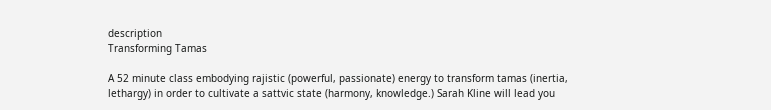description
Transforming Tamas

A 52 minute class embodying rajistic (powerful, passionate) energy to transform tamas (inertia, lethargy) in order to cultivate a sattvic state (harmony, knowledge.) Sarah Kline will lead you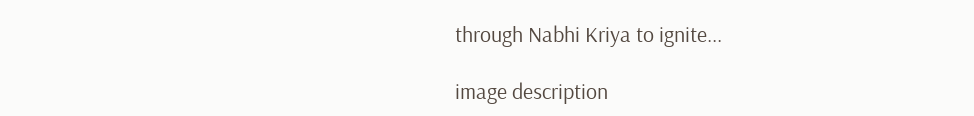through Nabhi Kriya to ignite...

image description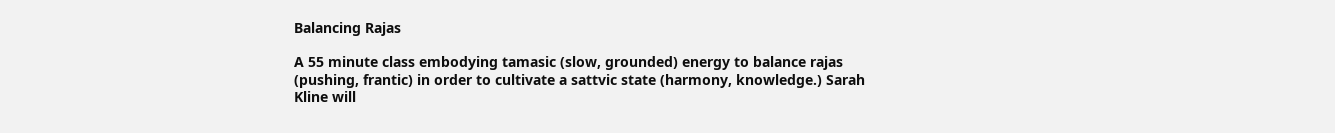Balancing Rajas

A 55 minute class embodying tamasic (slow, grounded) energy to balance rajas (pushing, frantic) in order to cultivate a sattvic state (harmony, knowledge.) Sarah Kline will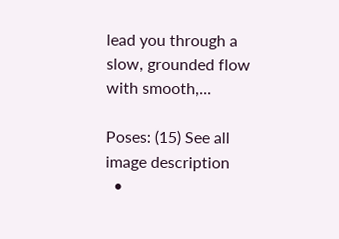lead you through a slow, grounded flow with smooth,...

Poses: (15) See all
image description
  •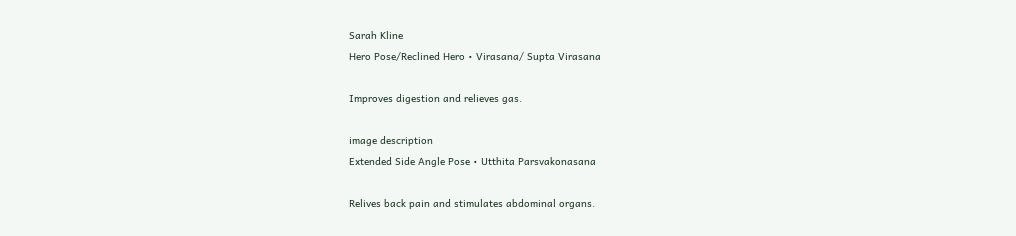Sarah Kline
Hero Pose/Reclined Hero • Virasana/ Supta Virasana

Improves digestion and relieves gas.

image description
Extended Side Angle Pose • Utthita Parsvakonasana

Relives back pain and stimulates abdominal organs.